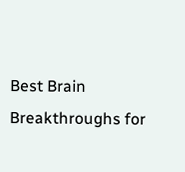Best Brain Breakthroughs for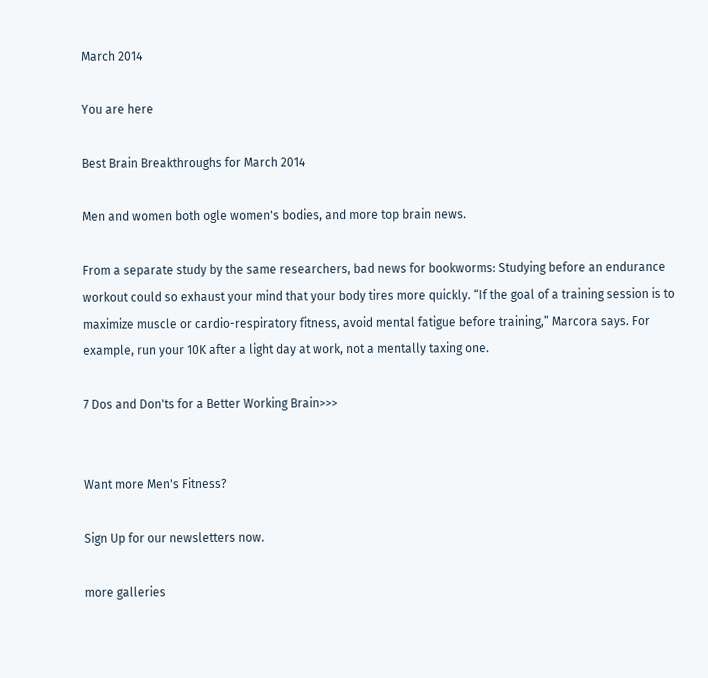March 2014

You are here

Best Brain Breakthroughs for March 2014

Men and women both ogle women's bodies, and more top brain news.

From a separate study by the same researchers, bad news for bookworms: Studying before an endurance workout could so exhaust your mind that your body tires more quickly. “If the goal of a training session is to maximize muscle or cardio-respiratory fitness, avoid mental fatigue before training,” Marcora says. For example, run your 10K after a light day at work, not a mentally taxing one.

7 Dos and Don'ts for a Better Working Brain>>>


Want more Men's Fitness?

Sign Up for our newsletters now.

more galleries